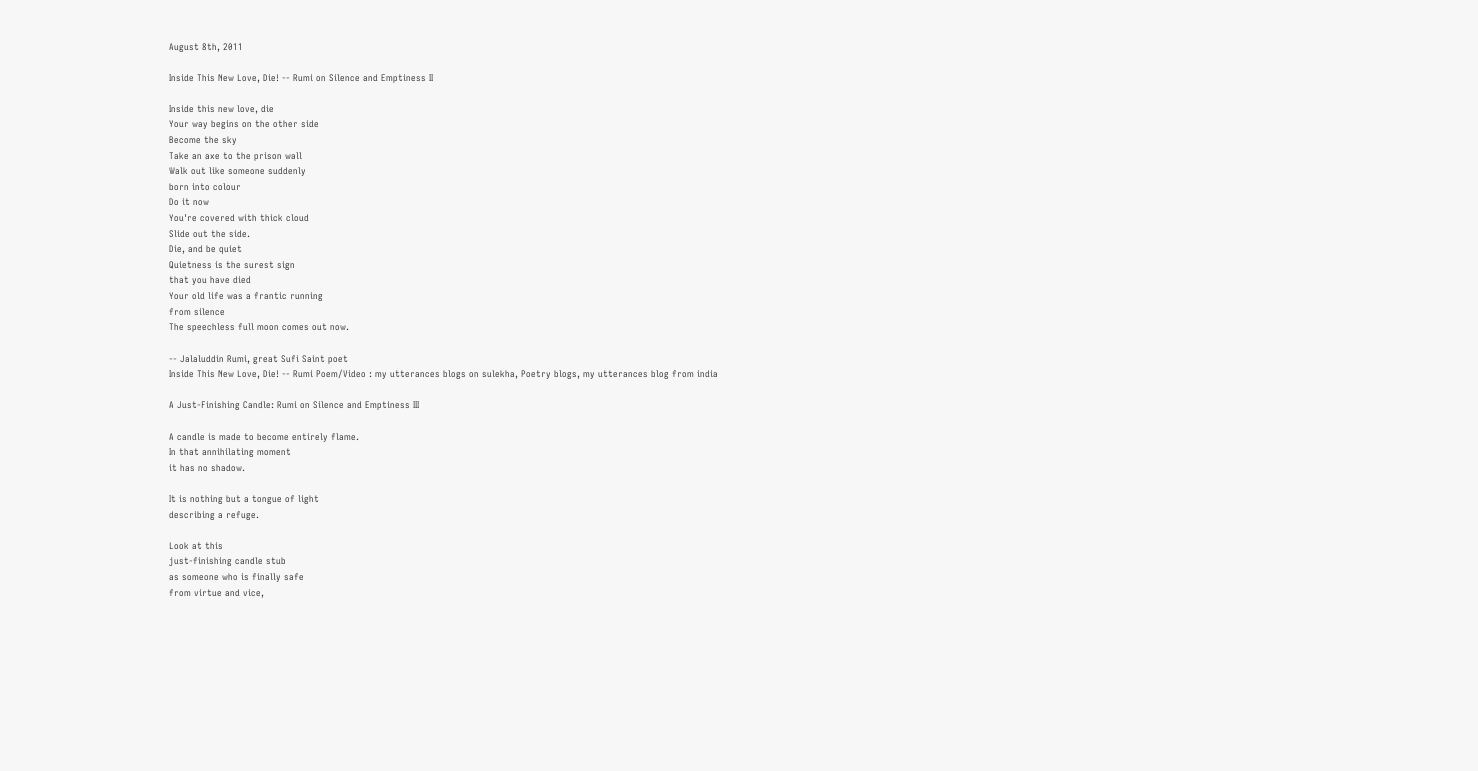August 8th, 2011

Inside This New Love, Die! -- Rumi on Silence and Emptiness II

Inside this new love, die
Your way begins on the other side
Become the sky
Take an axe to the prison wall
Walk out like someone suddenly
born into colour
Do it now
You're covered with thick cloud
Slide out the side.
Die, and be quiet
Quietness is the surest sign
that you have died
Your old life was a frantic running
from silence
The speechless full moon comes out now.

-- Jalaluddin Rumi, great Sufi Saint poet
Inside This New Love, Die! -- Rumi Poem/Video : my utterances blogs on sulekha, Poetry blogs, my utterances blog from india

A Just-Finishing Candle: Rumi on Silence and Emptiness III

A candle is made to become entirely flame.
In that annihilating moment
it has no shadow.

It is nothing but a tongue of light
describing a refuge.

Look at this
just-finishing candle stub
as someone who is finally safe
from virtue and vice,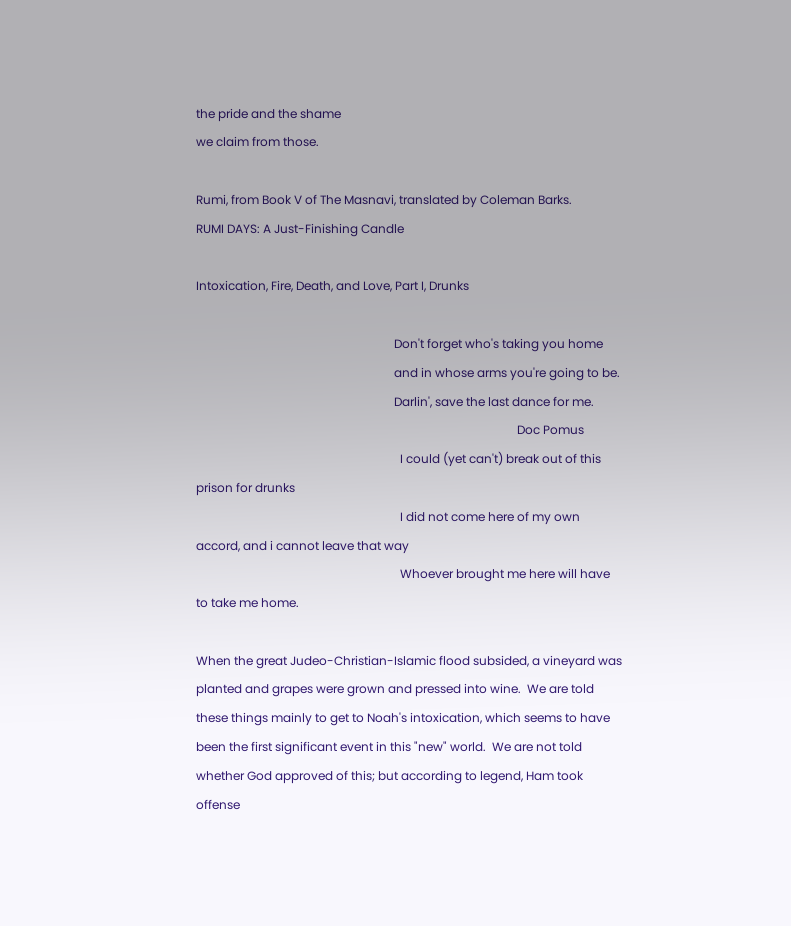the pride and the shame
we claim from those.

Rumi, from Book V of The Masnavi, translated by Coleman Barks.
RUMI DAYS: A Just-Finishing Candle

Intoxication, Fire, Death, and Love, Part I, Drunks

                                                                  Don't forget who's taking you home
                                                                  and in whose arms you're going to be.
                                                                  Darlin', save the last dance for me.
                                                                                                           Doc Pomus
                                                                    I could (yet can't) break out of this prison for drunks
                                                                    I did not come here of my own accord, and i cannot leave that way
                                                                    Whoever brought me here will have to take me home.

When the great Judeo-Christian-Islamic flood subsided, a vineyard was planted and grapes were grown and pressed into wine.  We are told these things mainly to get to Noah's intoxication, which seems to have been the first significant event in this "new" world.  We are not told whether God approved of this; but according to legend, Ham took offense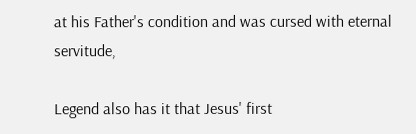at his Father's condition and was cursed with eternal servitude,

Legend also has it that Jesus' first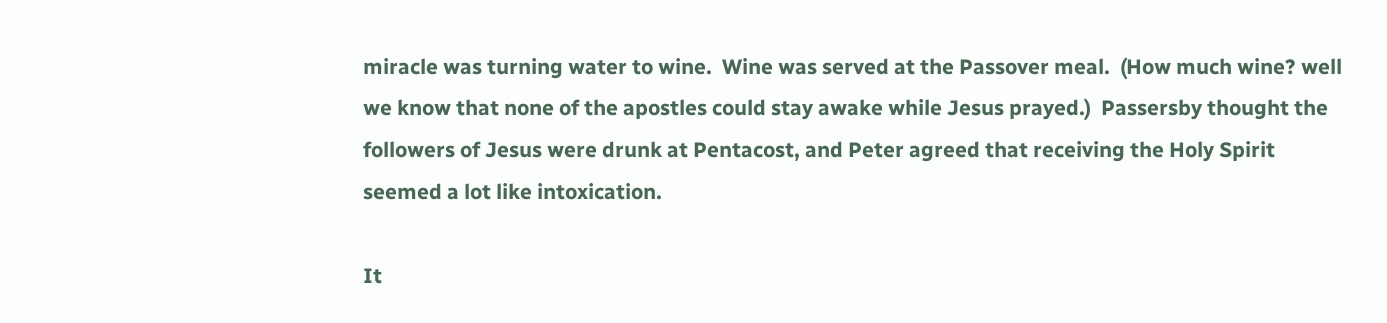miracle was turning water to wine.  Wine was served at the Passover meal.  (How much wine? well we know that none of the apostles could stay awake while Jesus prayed.)  Passersby thought the followers of Jesus were drunk at Pentacost, and Peter agreed that receiving the Holy Spirit seemed a lot like intoxication.

It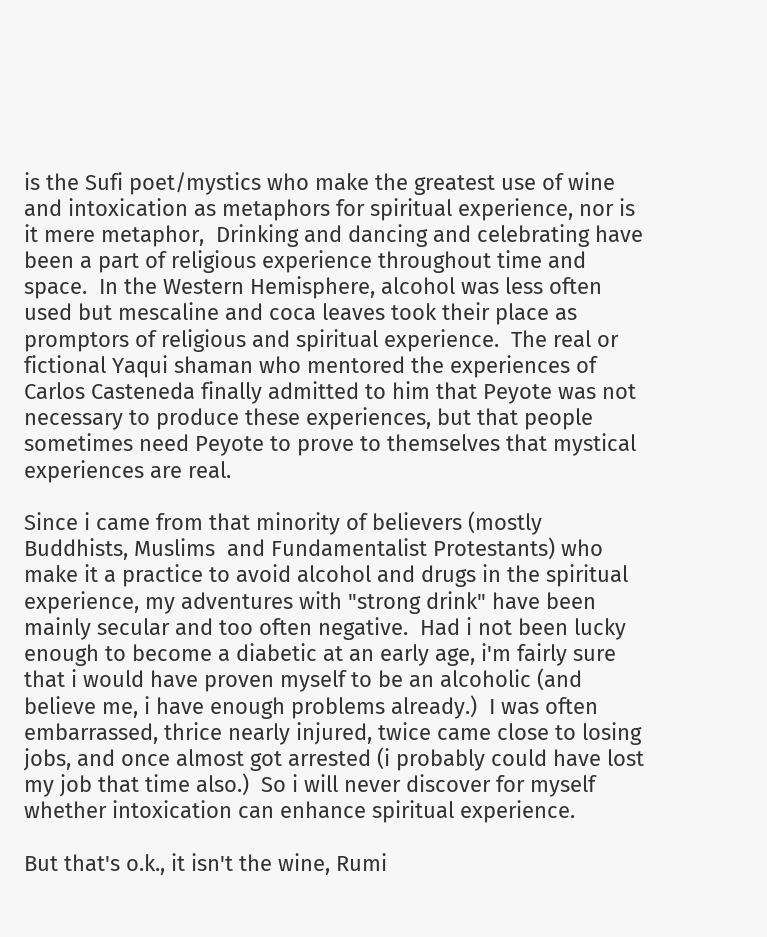is the Sufi poet/mystics who make the greatest use of wine and intoxication as metaphors for spiritual experience, nor is it mere metaphor,  Drinking and dancing and celebrating have been a part of religious experience throughout time and space.  In the Western Hemisphere, alcohol was less often used but mescaline and coca leaves took their place as promptors of religious and spiritual experience.  The real or fictional Yaqui shaman who mentored the experiences of Carlos Casteneda finally admitted to him that Peyote was not necessary to produce these experiences, but that people sometimes need Peyote to prove to themselves that mystical experiences are real.

Since i came from that minority of believers (mostly Buddhists, Muslims  and Fundamentalist Protestants) who make it a practice to avoid alcohol and drugs in the spiritual experience, my adventures with "strong drink" have been mainly secular and too often negative.  Had i not been lucky enough to become a diabetic at an early age, i'm fairly sure that i would have proven myself to be an alcoholic (and believe me, i have enough problems already.)  I was often embarrassed, thrice nearly injured, twice came close to losing jobs, and once almost got arrested (i probably could have lost my job that time also.)  So i will never discover for myself whether intoxication can enhance spiritual experience.

But that's o.k., it isn't the wine, Rumi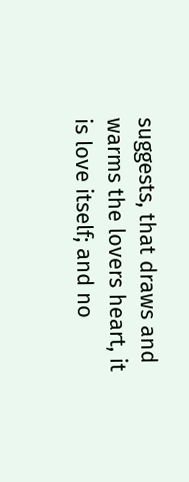suggests, that draws and warms the lovers heart, it is love itself; and no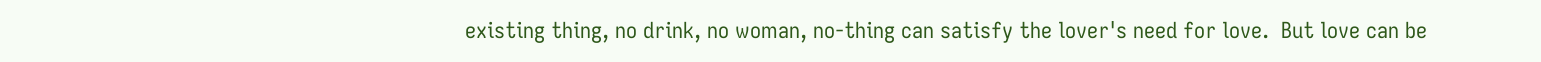existing thing, no drink, no woman, no-thing can satisfy the lover's need for love.  But love can be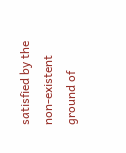satisfied by the non-existent ground of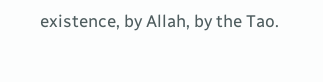existence, by Allah, by the Tao.